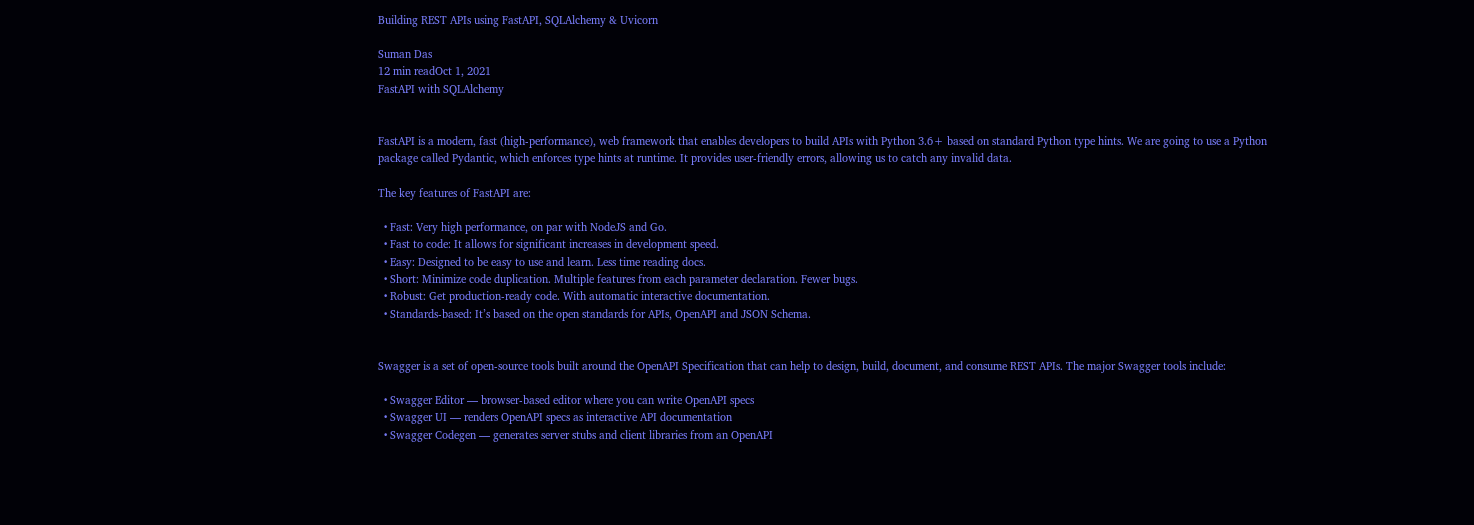Building REST APIs using FastAPI, SQLAlchemy & Uvicorn

Suman Das
12 min readOct 1, 2021
FastAPI with SQLAlchemy


FastAPI is a modern, fast (high-performance), web framework that enables developers to build APIs with Python 3.6+ based on standard Python type hints. We are going to use a Python package called Pydantic, which enforces type hints at runtime. It provides user-friendly errors, allowing us to catch any invalid data.

The key features of FastAPI are:

  • Fast: Very high performance, on par with NodeJS and Go.
  • Fast to code: It allows for significant increases in development speed.
  • Easy: Designed to be easy to use and learn. Less time reading docs.
  • Short: Minimize code duplication. Multiple features from each parameter declaration. Fewer bugs.
  • Robust: Get production-ready code. With automatic interactive documentation.
  • Standards-based: It’s based on the open standards for APIs, OpenAPI and JSON Schema.


Swagger is a set of open-source tools built around the OpenAPI Specification that can help to design, build, document, and consume REST APIs. The major Swagger tools include:

  • Swagger Editor — browser-based editor where you can write OpenAPI specs
  • Swagger UI — renders OpenAPI specs as interactive API documentation
  • Swagger Codegen — generates server stubs and client libraries from an OpenAPI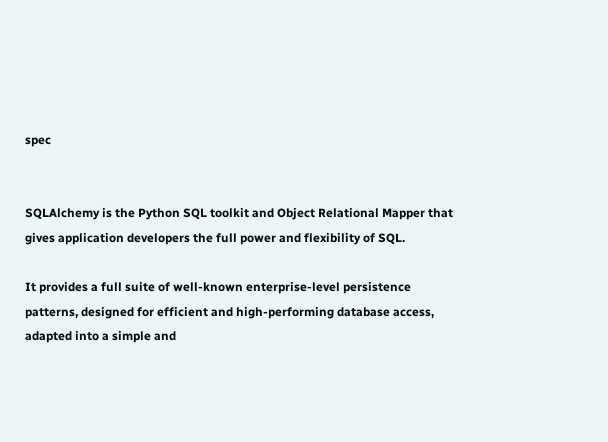spec


SQLAlchemy is the Python SQL toolkit and Object Relational Mapper that gives application developers the full power and flexibility of SQL.

It provides a full suite of well-known enterprise-level persistence patterns, designed for efficient and high-performing database access, adapted into a simple and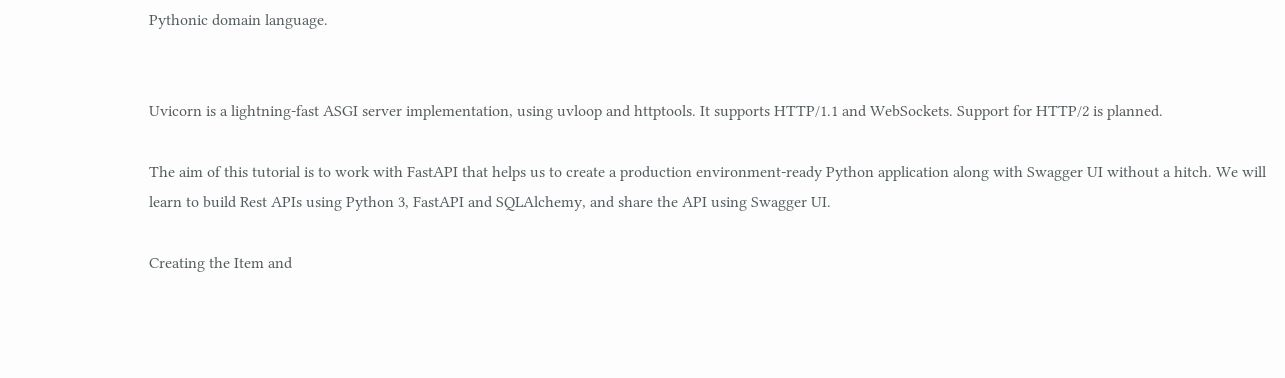Pythonic domain language.


Uvicorn is a lightning-fast ASGI server implementation, using uvloop and httptools. It supports HTTP/1.1 and WebSockets. Support for HTTP/2 is planned.

The aim of this tutorial is to work with FastAPI that helps us to create a production environment-ready Python application along with Swagger UI without a hitch. We will learn to build Rest APIs using Python 3, FastAPI and SQLAlchemy, and share the API using Swagger UI.

Creating the Item and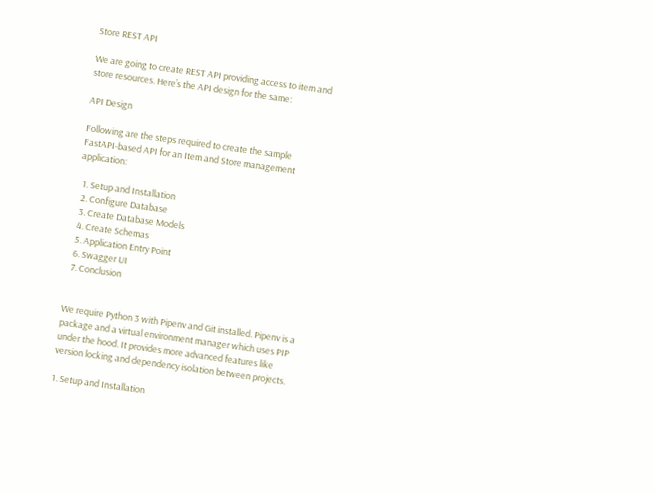Store REST API

We are going to create REST API providing access to item and store resources. Here’s the API design for the same:

API Design

Following are the steps required to create the sample FastAPI-based API for an Item and Store management application:

  1. Setup and Installation
  2. Configure Database
  3. Create Database Models
  4. Create Schemas
  5. Application Entry Point
  6. Swagger UI
  7. Conclusion


We require Python 3 with Pipenv and Git installed. Pipenv is a package and a virtual environment manager which uses PIP under the hood. It provides more advanced features like version locking and dependency isolation between projects.

1. Setup and Installation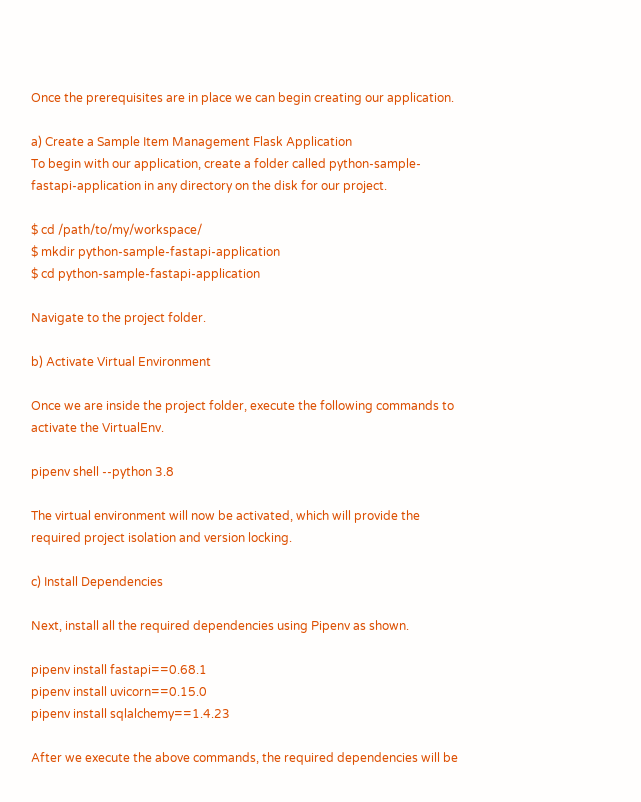Once the prerequisites are in place we can begin creating our application.

a) Create a Sample Item Management Flask Application
To begin with our application, create a folder called python-sample-fastapi-application in any directory on the disk for our project.

$ cd /path/to/my/workspace/
$ mkdir python-sample-fastapi-application
$ cd python-sample-fastapi-application

Navigate to the project folder.

b) Activate Virtual Environment

Once we are inside the project folder, execute the following commands to activate the VirtualEnv.

pipenv shell --python 3.8

The virtual environment will now be activated, which will provide the required project isolation and version locking.

c) Install Dependencies

Next, install all the required dependencies using Pipenv as shown.

pipenv install fastapi==0.68.1
pipenv install uvicorn==0.15.0
pipenv install sqlalchemy==1.4.23

After we execute the above commands, the required dependencies will be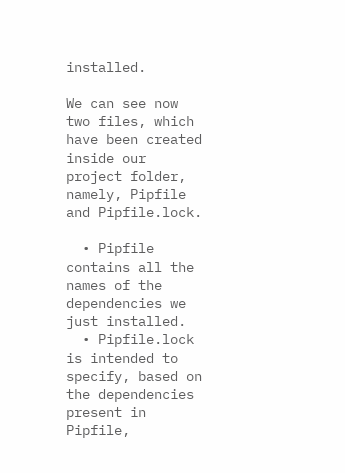installed.

We can see now two files, which have been created inside our project folder, namely, Pipfile and Pipfile.lock.

  • Pipfile contains all the names of the dependencies we just installed.
  • Pipfile.lock is intended to specify, based on the dependencies present in Pipfile,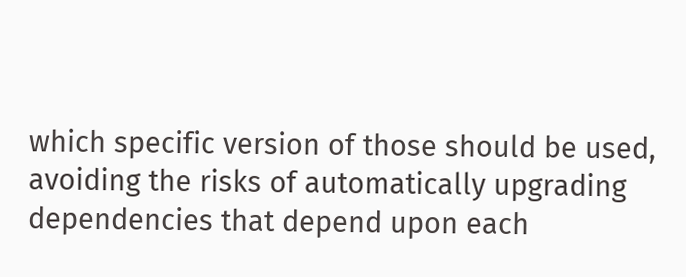which specific version of those should be used, avoiding the risks of automatically upgrading dependencies that depend upon each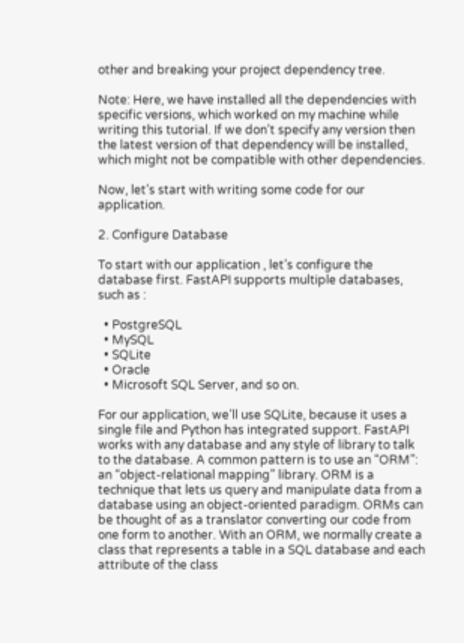other and breaking your project dependency tree.

Note: Here, we have installed all the dependencies with specific versions, which worked on my machine while writing this tutorial. If we don’t specify any version then the latest version of that dependency will be installed, which might not be compatible with other dependencies.

Now, let’s start with writing some code for our application.

2. Configure Database

To start with our application , let’s configure the database first. FastAPI supports multiple databases, such as :

  • PostgreSQL
  • MySQL
  • SQLite
  • Oracle
  • Microsoft SQL Server, and so on.

For our application, we’ll use SQLite, because it uses a single file and Python has integrated support. FastAPI works with any database and any style of library to talk to the database. A common pattern is to use an “ORM”: an “object-relational mapping” library. ORM is a technique that lets us query and manipulate data from a database using an object-oriented paradigm. ORMs can be thought of as a translator converting our code from one form to another. With an ORM, we normally create a class that represents a table in a SQL database and each attribute of the class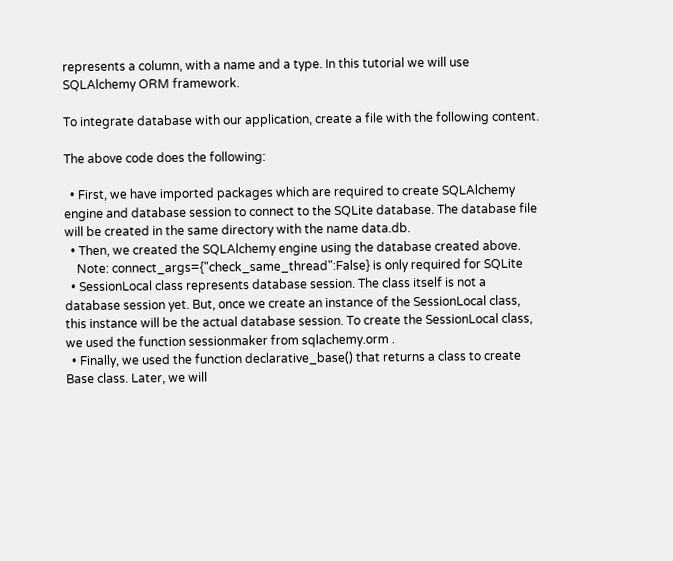represents a column, with a name and a type. In this tutorial we will use SQLAlchemy ORM framework.

To integrate database with our application, create a file with the following content.

The above code does the following:

  • First, we have imported packages which are required to create SQLAlchemy engine and database session to connect to the SQLite database. The database file will be created in the same directory with the name data.db.
  • Then, we created the SQLAlchemy engine using the database created above.
    Note: connect_args={"check_same_thread":False} is only required for SQLite
  • SessionLocal class represents database session. The class itself is not a database session yet. But, once we create an instance of the SessionLocal class, this instance will be the actual database session. To create the SessionLocal class, we used the function sessionmaker from sqlachemy.orm .
  • Finally, we used the function declarative_base() that returns a class to create Base class. Later, we will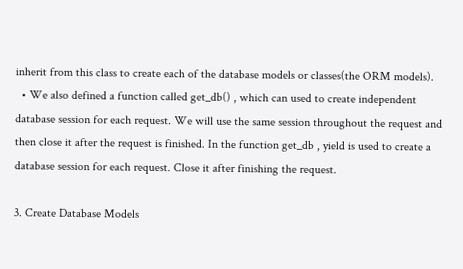inherit from this class to create each of the database models or classes(the ORM models).
  • We also defined a function called get_db() , which can used to create independent database session for each request. We will use the same session throughout the request and then close it after the request is finished. In the function get_db , yield is used to create a database session for each request. Close it after finishing the request.

3. Create Database Models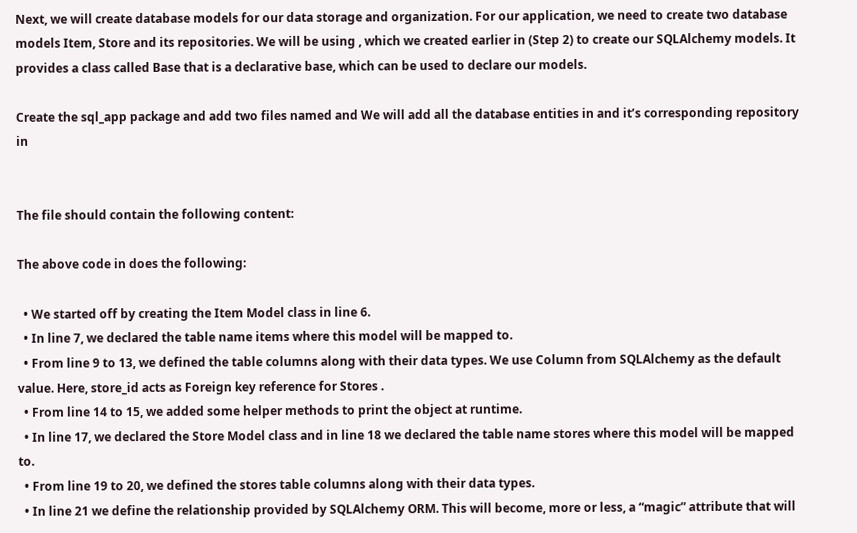Next, we will create database models for our data storage and organization. For our application, we need to create two database models Item, Store and its repositories. We will be using , which we created earlier in (Step 2) to create our SQLAlchemy models. It provides a class called Base that is a declarative base, which can be used to declare our models.

Create the sql_app package and add two files named and We will add all the database entities in and it’s corresponding repository in


The file should contain the following content:

The above code in does the following:

  • We started off by creating the Item Model class in line 6.
  • In line 7, we declared the table name items where this model will be mapped to.
  • From line 9 to 13, we defined the table columns along with their data types. We use Column from SQLAlchemy as the default value. Here, store_id acts as Foreign key reference for Stores .
  • From line 14 to 15, we added some helper methods to print the object at runtime.
  • In line 17, we declared the Store Model class and in line 18 we declared the table name stores where this model will be mapped to.
  • From line 19 to 20, we defined the stores table columns along with their data types.
  • In line 21 we define the relationship provided by SQLAlchemy ORM. This will become, more or less, a “magic” attribute that will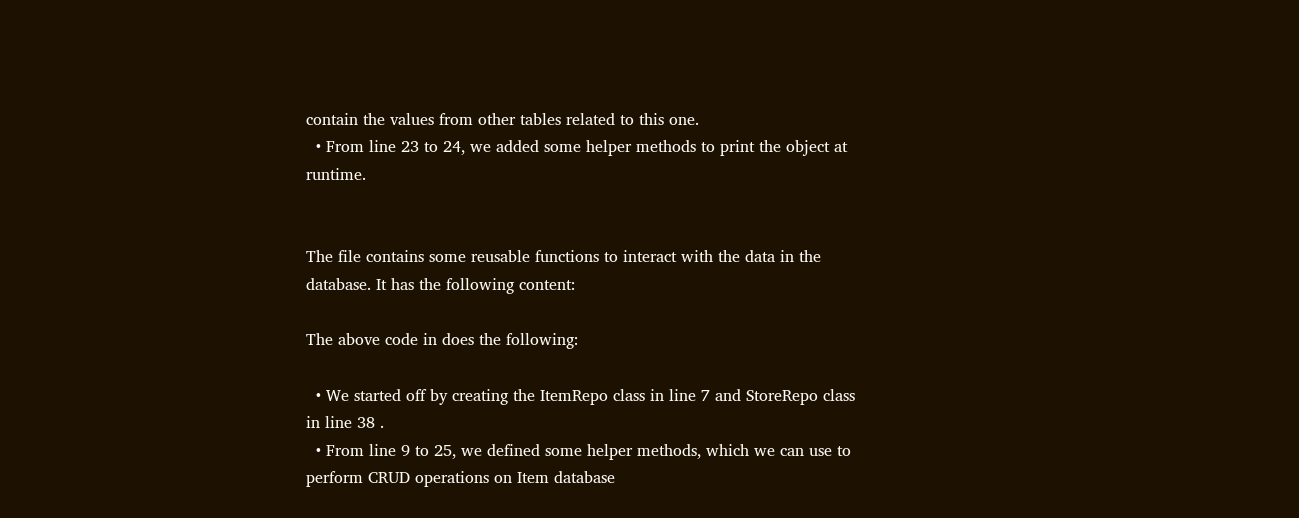contain the values from other tables related to this one.
  • From line 23 to 24, we added some helper methods to print the object at runtime.


The file contains some reusable functions to interact with the data in the database. It has the following content:

The above code in does the following:

  • We started off by creating the ItemRepo class in line 7 and StoreRepo class in line 38 .
  • From line 9 to 25, we defined some helper methods, which we can use to perform CRUD operations on Item database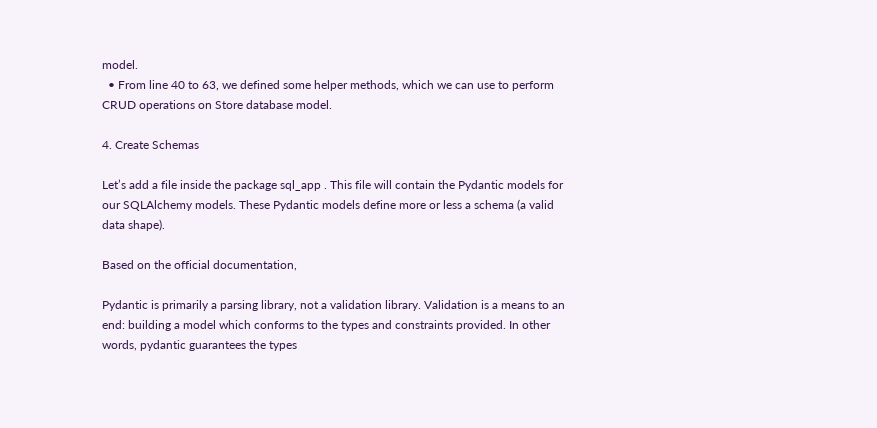model.
  • From line 40 to 63, we defined some helper methods, which we can use to perform CRUD operations on Store database model.

4. Create Schemas

Let’s add a file inside the package sql_app . This file will contain the Pydantic models for our SQLAlchemy models. These Pydantic models define more or less a schema (a valid data shape).

Based on the official documentation,

Pydantic is primarily a parsing library, not a validation library. Validation is a means to an end: building a model which conforms to the types and constraints provided. In other words, pydantic guarantees the types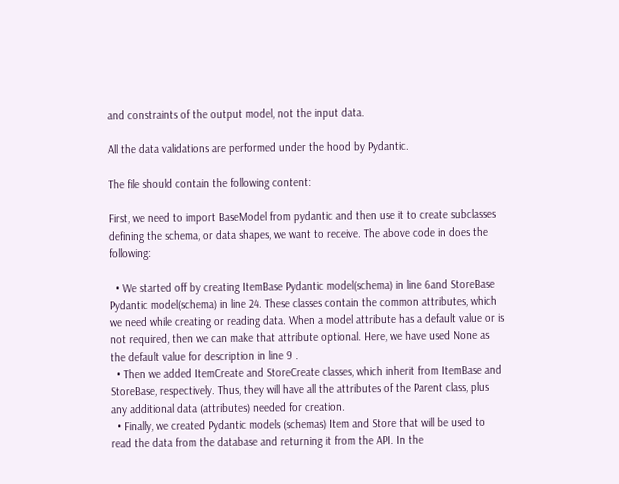and constraints of the output model, not the input data.

All the data validations are performed under the hood by Pydantic.

The file should contain the following content:

First, we need to import BaseModel from pydantic and then use it to create subclasses defining the schema, or data shapes, we want to receive. The above code in does the following:

  • We started off by creating ItemBase Pydantic model(schema) in line 6and StoreBase Pydantic model(schema) in line 24. These classes contain the common attributes, which we need while creating or reading data. When a model attribute has a default value or is not required, then we can make that attribute optional. Here, we have used None as the default value for description in line 9 .
  • Then we added ItemCreate and StoreCreate classes, which inherit from ItemBase and StoreBase, respectively. Thus, they will have all the attributes of the Parent class, plus any additional data (attributes) needed for creation.
  • Finally, we created Pydantic models (schemas) Item and Store that will be used to read the data from the database and returning it from the API. In the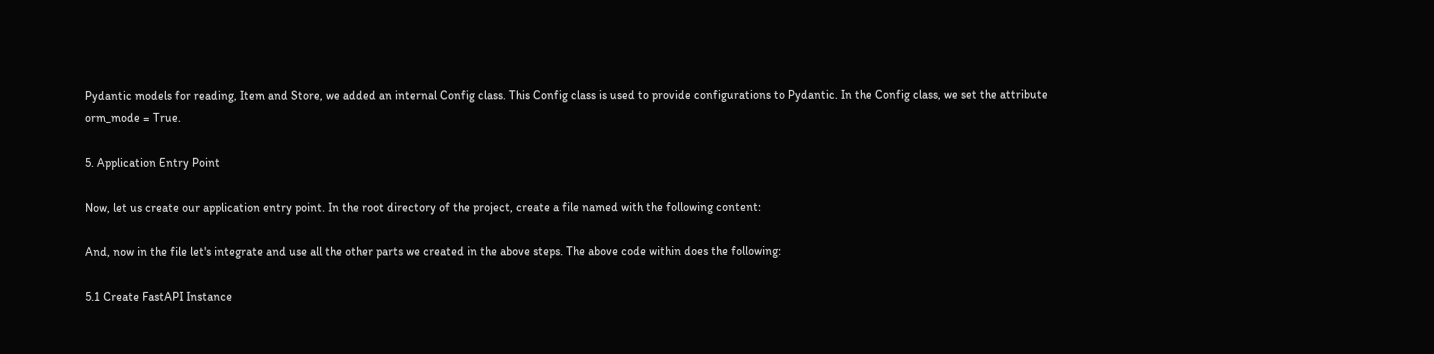Pydantic models for reading, Item and Store, we added an internal Config class. This Config class is used to provide configurations to Pydantic. In the Config class, we set the attribute orm_mode = True.

5. Application Entry Point

Now, let us create our application entry point. In the root directory of the project, create a file named with the following content:

And, now in the file let's integrate and use all the other parts we created in the above steps. The above code within does the following:

5.1 Create FastAPI Instance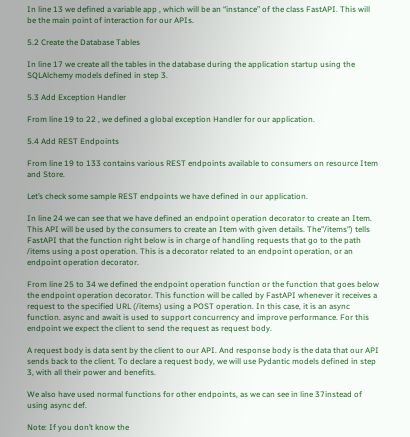In line 13 we defined a variable app , which will be an “instance” of the class FastAPI. This will be the main point of interaction for our APIs.

5.2 Create the Database Tables

In line 17 we create all the tables in the database during the application startup using the SQLAlchemy models defined in step 3.

5.3 Add Exception Handler

From line 19 to 22 , we defined a global exception Handler for our application.

5.4 Add REST Endpoints

From line 19 to 133 contains various REST endpoints available to consumers on resource Item and Store.

Let’s check some sample REST endpoints we have defined in our application.

In line 24 we can see that we have defined an endpoint operation decorator to create an Item. This API will be used by the consumers to create an Item with given details. The"/items") tells FastAPI that the function right below is in charge of handling requests that go to the path /items using a post operation. This is a decorator related to an endpoint operation, or an endpoint operation decorator.

From line 25 to 34 we defined the endpoint operation function or the function that goes below the endpoint operation decorator. This function will be called by FastAPI whenever it receives a request to the specified URL (/items) using a POST operation. In this case, it is an async function. async and await is used to support concurrency and improve performance. For this endpoint we expect the client to send the request as request body.

A request body is data sent by the client to our API. And response body is the data that our API sends back to the client. To declare a request body, we will use Pydantic models defined in step 3, with all their power and benefits.

We also have used normal functions for other endpoints, as we can see in line 37instead of using async def.

Note: If you don’t know the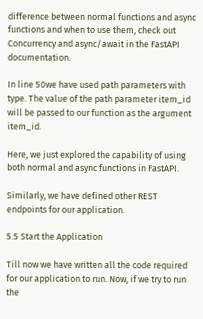difference between normal functions and async functions and when to use them, check out Concurrency and async/await in the FastAPI documentation.

In line 50we have used path parameters with type. The value of the path parameter item_id will be passed to our function as the argument item_id.

Here, we just explored the capability of using both normal and async functions in FastAPI.

Similarly, we have defined other REST endpoints for our application.

5.5 Start the Application

Till now we have written all the code required for our application to run. Now, if we try to run the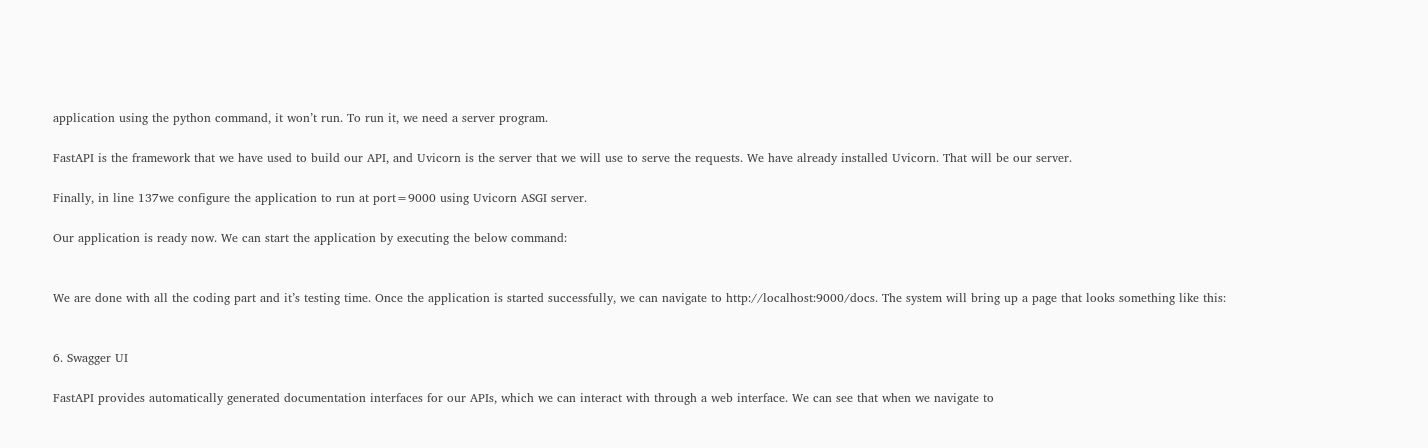application using the python command, it won’t run. To run it, we need a server program.

FastAPI is the framework that we have used to build our API, and Uvicorn is the server that we will use to serve the requests. We have already installed Uvicorn. That will be our server.

Finally, in line 137we configure the application to run at port=9000 using Uvicorn ASGI server.

Our application is ready now. We can start the application by executing the below command:


We are done with all the coding part and it’s testing time. Once the application is started successfully, we can navigate to http://localhost:9000/docs. The system will bring up a page that looks something like this:


6. Swagger UI

FastAPI provides automatically generated documentation interfaces for our APIs, which we can interact with through a web interface. We can see that when we navigate to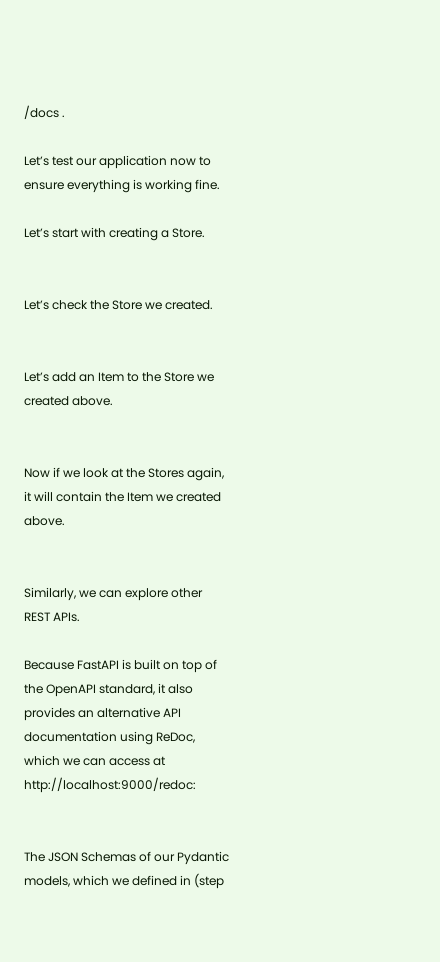/docs .

Let’s test our application now to ensure everything is working fine.

Let’s start with creating a Store.


Let’s check the Store we created.


Let’s add an Item to the Store we created above.


Now if we look at the Stores again, it will contain the Item we created above.


Similarly, we can explore other REST APIs.

Because FastAPI is built on top of the OpenAPI standard, it also provides an alternative API documentation using ReDoc, which we can access at http://localhost:9000/redoc:


The JSON Schemas of our Pydantic models, which we defined in (step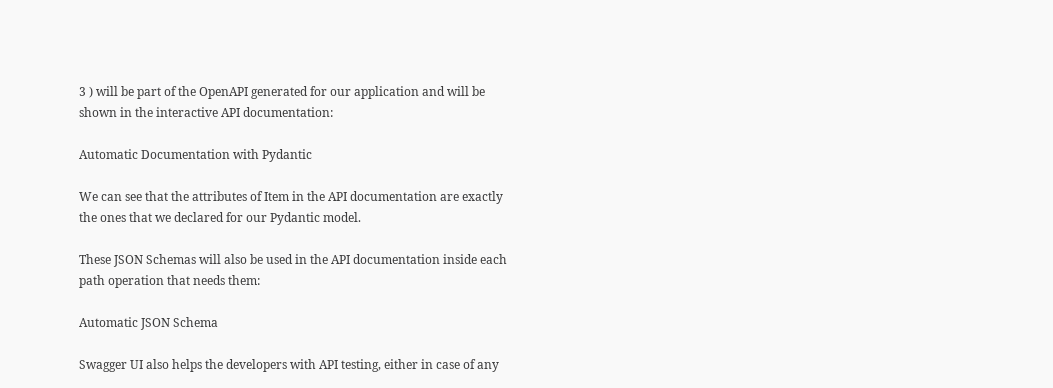3 ) will be part of the OpenAPI generated for our application and will be shown in the interactive API documentation:

Automatic Documentation with Pydantic

We can see that the attributes of Item in the API documentation are exactly the ones that we declared for our Pydantic model.

These JSON Schemas will also be used in the API documentation inside each path operation that needs them:

Automatic JSON Schema

Swagger UI also helps the developers with API testing, either in case of any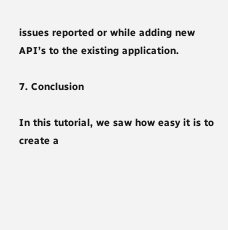issues reported or while adding new API’s to the existing application.

7. Conclusion

In this tutorial, we saw how easy it is to create a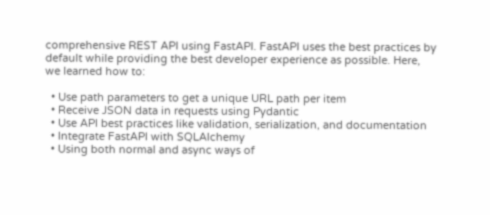comprehensive REST API using FastAPI. FastAPI uses the best practices by default while providing the best developer experience as possible. Here, we learned how to:

  • Use path parameters to get a unique URL path per item
  • Receive JSON data in requests using Pydantic
  • Use API best practices like validation, serialization, and documentation
  • Integrate FastAPI with SQLAlchemy
  • Using both normal and async ways of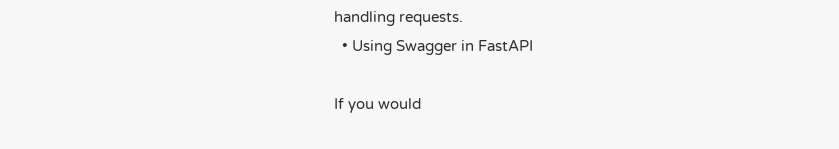handling requests.
  • Using Swagger in FastAPI

If you would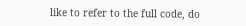like to refer to the full code, do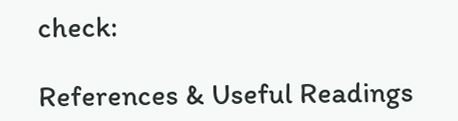check:

References & Useful Readings